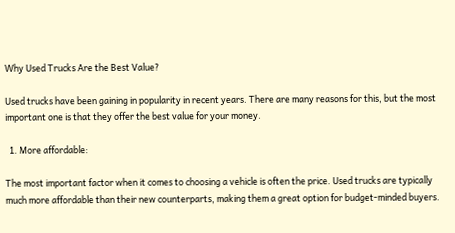Why Used Trucks Are the Best Value?

Used trucks have been gaining in popularity in recent years. There are many reasons for this, but the most important one is that they offer the best value for your money.

  1. More affordable:

The most important factor when it comes to choosing a vehicle is often the price. Used trucks are typically much more affordable than their new counterparts, making them a great option for budget-minded buyers.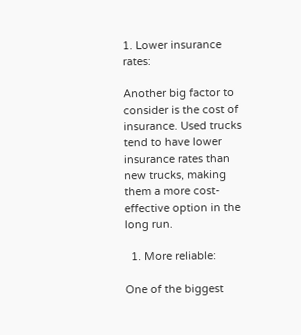1. Lower insurance rates:

Another big factor to consider is the cost of insurance. Used trucks tend to have lower insurance rates than new trucks, making them a more cost-effective option in the long run.

  1. More reliable:

One of the biggest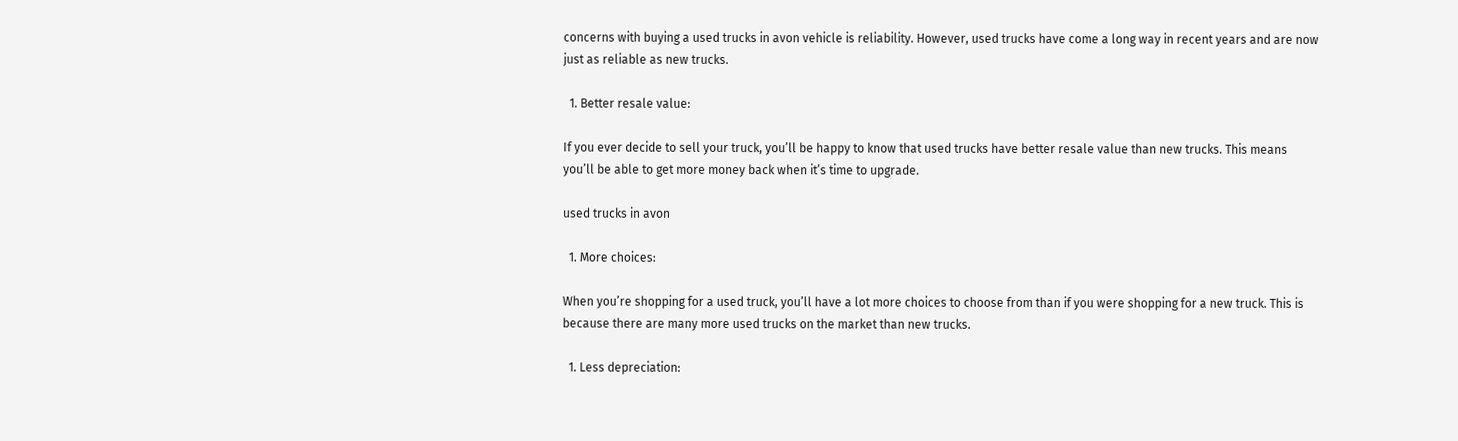concerns with buying a used trucks in avon vehicle is reliability. However, used trucks have come a long way in recent years and are now just as reliable as new trucks.

  1. Better resale value:

If you ever decide to sell your truck, you’ll be happy to know that used trucks have better resale value than new trucks. This means you’ll be able to get more money back when it’s time to upgrade.

used trucks in avon

  1. More choices:

When you’re shopping for a used truck, you’ll have a lot more choices to choose from than if you were shopping for a new truck. This is because there are many more used trucks on the market than new trucks.

  1. Less depreciation: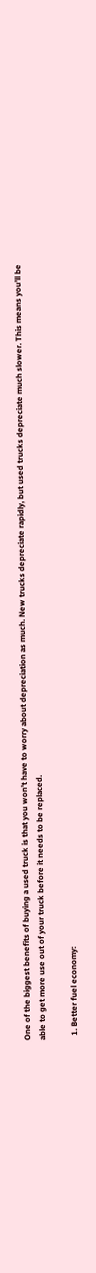One of the biggest benefits of buying a used truck is that you won’t have to worry about depreciation as much. New trucks depreciate rapidly, but used trucks depreciate much slower. This means you’ll be able to get more use out of your truck before it needs to be replaced.

  1. Better fuel economy: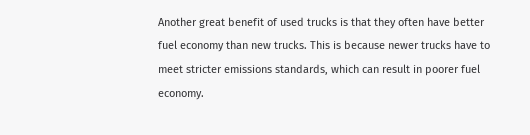Another great benefit of used trucks is that they often have better fuel economy than new trucks. This is because newer trucks have to meet stricter emissions standards, which can result in poorer fuel economy.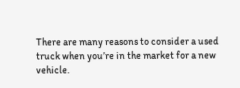There are many reasons to consider a used truck when you’re in the market for a new vehicle.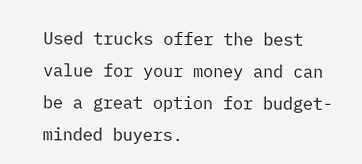Used trucks offer the best value for your money and can be a great option for budget-minded buyers.